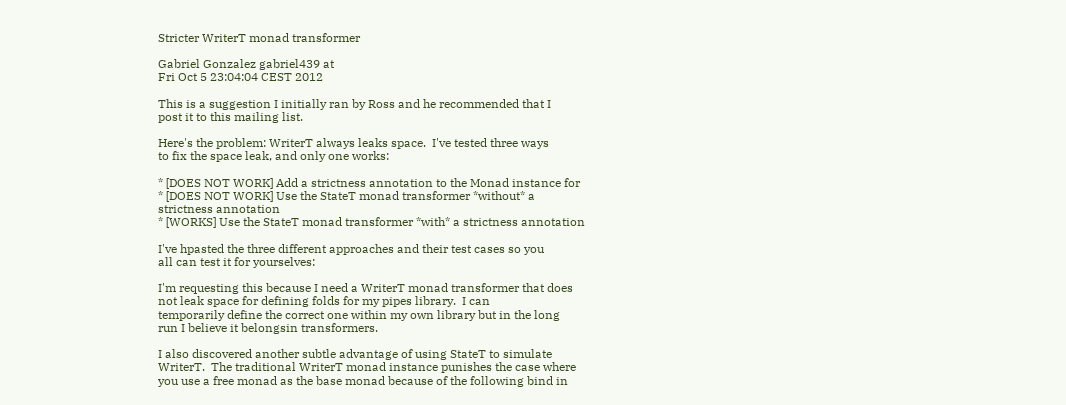Stricter WriterT monad transformer

Gabriel Gonzalez gabriel439 at
Fri Oct 5 23:04:04 CEST 2012

This is a suggestion I initially ran by Ross and he recommended that I
post it to this mailing list.

Here's the problem: WriterT always leaks space.  I've tested three ways
to fix the space leak, and only one works:

* [DOES NOT WORK] Add a strictness annotation to the Monad instance for
* [DOES NOT WORK] Use the StateT monad transformer *without* a
strictness annotation
* [WORKS] Use the StateT monad transformer *with* a strictness annotation

I've hpasted the three different approaches and their test cases so you
all can test it for yourselves:

I'm requesting this because I need a WriterT monad transformer that does
not leak space for defining folds for my pipes library.  I can
temporarily define the correct one within my own library but in the long
run I believe it belongsin transformers.

I also discovered another subtle advantage of using StateT to simulate
WriterT.  The traditional WriterT monad instance punishes the case where
you use a free monad as the base monad because of the following bind in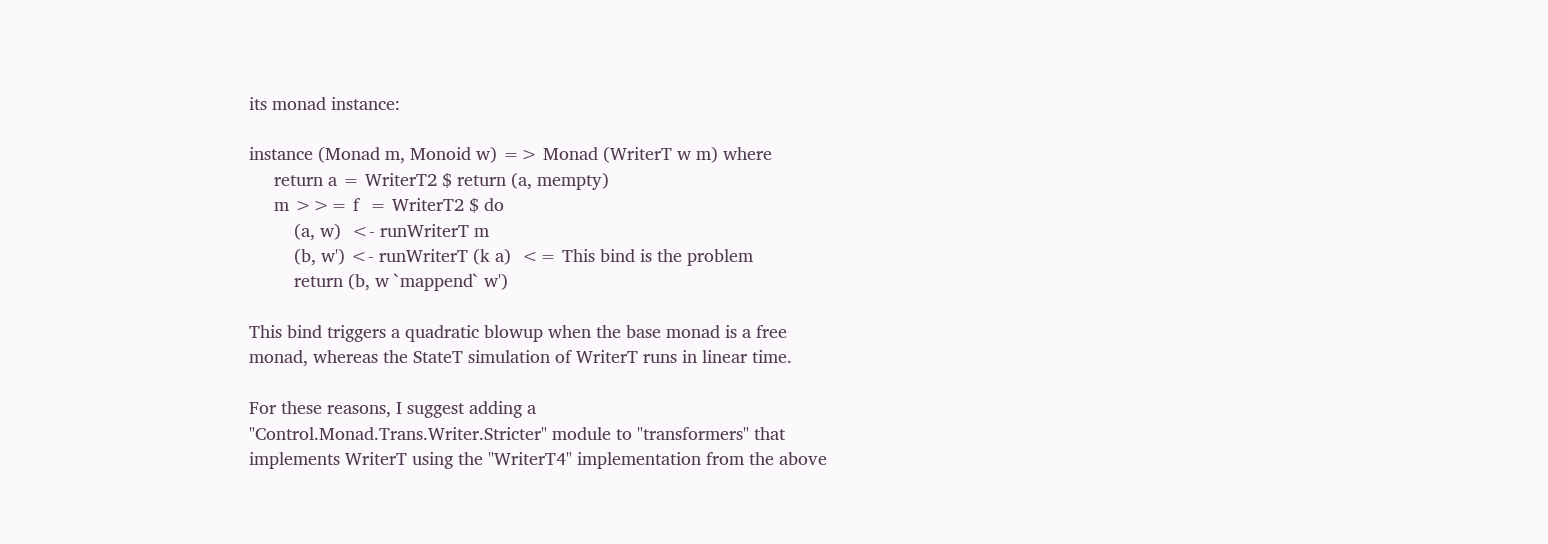its monad instance:

instance (Monad m, Monoid w) => Monad (WriterT w m) where
     return a = WriterT2 $ return (a, mempty)
     m >>= f  = WriterT2 $ do
         (a, w)  <- runWriterT m
         (b, w') <- runWriterT (k a)  <= This bind is the problem
         return (b, w `mappend` w')

This bind triggers a quadratic blowup when the base monad is a free
monad, whereas the StateT simulation of WriterT runs in linear time.

For these reasons, I suggest adding a
"Control.Monad.Trans.Writer.Stricter" module to "transformers" that
implements WriterT using the "WriterT4" implementation from the above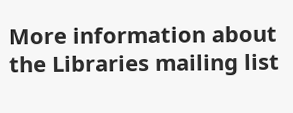More information about the Libraries mailing list